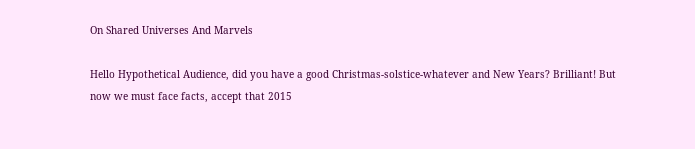On Shared Universes And Marvels

Hello Hypothetical Audience, did you have a good Christmas-solstice-whatever and New Years? Brilliant! But now we must face facts, accept that 2015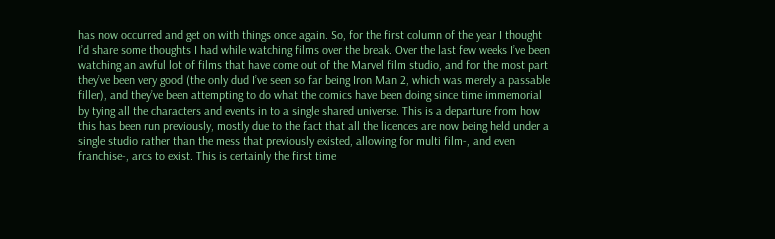has now occurred and get on with things once again. So, for the first column of the year I thought I’d share some thoughts I had while watching films over the break. Over the last few weeks I’ve been watching an awful lot of films that have come out of the Marvel film studio, and for the most part they’ve been very good (the only dud I’ve seen so far being Iron Man 2, which was merely a passable filler), and they’ve been attempting to do what the comics have been doing since time immemorial by tying all the characters and events in to a single shared universe. This is a departure from how this has been run previously, mostly due to the fact that all the licences are now being held under a single studio rather than the mess that previously existed, allowing for multi film-, and even franchise-, arcs to exist. This is certainly the first time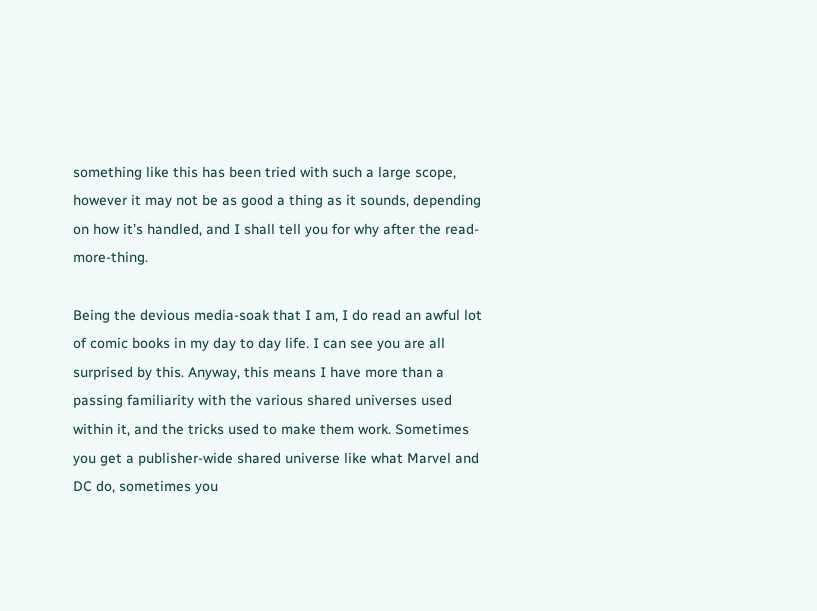something like this has been tried with such a large scope, however it may not be as good a thing as it sounds, depending on how it’s handled, and I shall tell you for why after the read-more-thing.

Being the devious media-soak that I am, I do read an awful lot of comic books in my day to day life. I can see you are all surprised by this. Anyway, this means I have more than a passing familiarity with the various shared universes used within it, and the tricks used to make them work. Sometimes you get a publisher-wide shared universe like what Marvel and DC do, sometimes you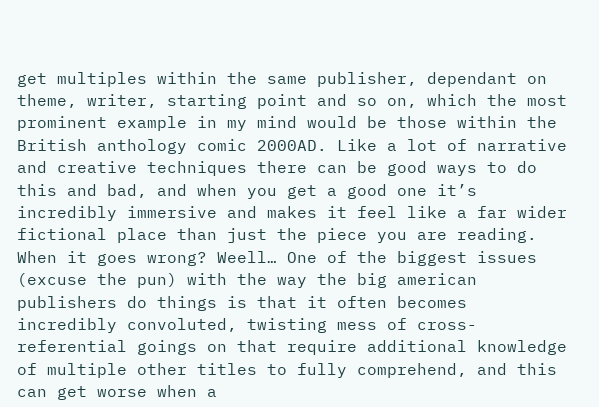get multiples within the same publisher, dependant on theme, writer, starting point and so on, which the most prominent example in my mind would be those within the British anthology comic 2000AD. Like a lot of narrative and creative techniques there can be good ways to do this and bad, and when you get a good one it’s incredibly immersive and makes it feel like a far wider fictional place than just the piece you are reading. When it goes wrong? Weell… One of the biggest issues (excuse the pun) with the way the big american publishers do things is that it often becomes incredibly convoluted, twisting mess of cross-referential goings on that require additional knowledge of multiple other titles to fully comprehend, and this can get worse when a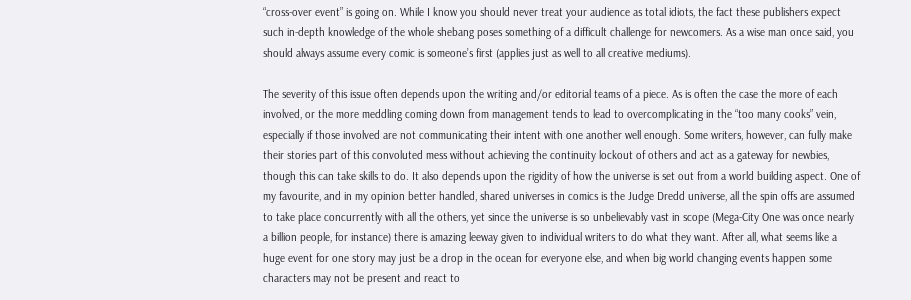“cross-over event” is going on. While I know you should never treat your audience as total idiots, the fact these publishers expect such in-depth knowledge of the whole shebang poses something of a difficult challenge for newcomers. As a wise man once said, you should always assume every comic is someone’s first (applies just as well to all creative mediums).

The severity of this issue often depends upon the writing and/or editorial teams of a piece. As is often the case the more of each involved, or the more meddling coming down from management tends to lead to overcomplicating in the “too many cooks” vein, especially if those involved are not communicating their intent with one another well enough. Some writers, however, can fully make their stories part of this convoluted mess without achieving the continuity lockout of others and act as a gateway for newbies, though this can take skills to do. It also depends upon the rigidity of how the universe is set out from a world building aspect. One of my favourite, and in my opinion better handled, shared universes in comics is the Judge Dredd universe, all the spin offs are assumed to take place concurrently with all the others, yet since the universe is so unbelievably vast in scope (Mega-City One was once nearly a billion people, for instance) there is amazing leeway given to individual writers to do what they want. After all, what seems like a huge event for one story may just be a drop in the ocean for everyone else, and when big world changing events happen some characters may not be present and react to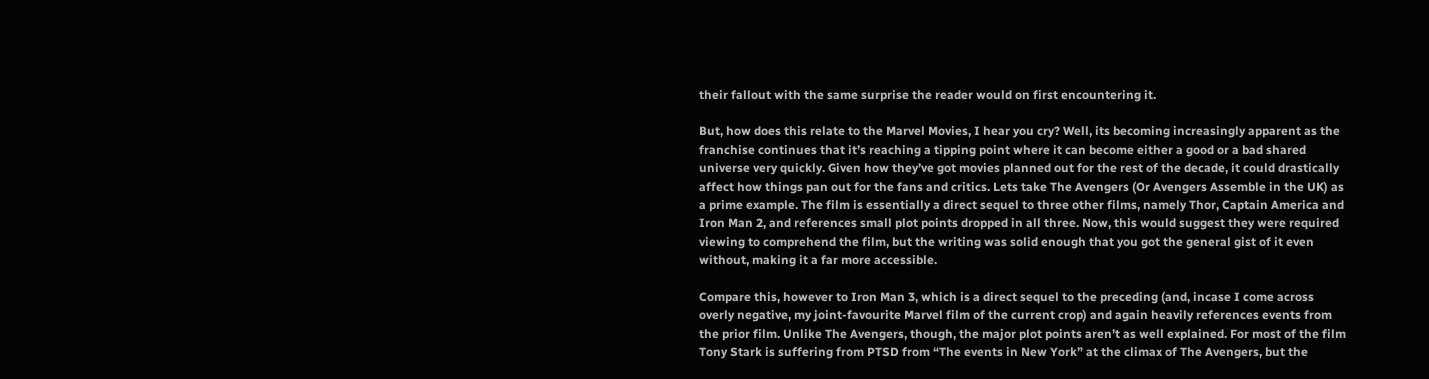their fallout with the same surprise the reader would on first encountering it.

But, how does this relate to the Marvel Movies, I hear you cry? Well, its becoming increasingly apparent as the franchise continues that it’s reaching a tipping point where it can become either a good or a bad shared universe very quickly. Given how they’ve got movies planned out for the rest of the decade, it could drastically affect how things pan out for the fans and critics. Lets take The Avengers (Or Avengers Assemble in the UK) as a prime example. The film is essentially a direct sequel to three other films, namely Thor, Captain America and Iron Man 2, and references small plot points dropped in all three. Now, this would suggest they were required viewing to comprehend the film, but the writing was solid enough that you got the general gist of it even without, making it a far more accessible.

Compare this, however to Iron Man 3, which is a direct sequel to the preceding (and, incase I come across overly negative, my joint-favourite Marvel film of the current crop) and again heavily references events from the prior film. Unlike The Avengers, though, the major plot points aren’t as well explained. For most of the film Tony Stark is suffering from PTSD from “The events in New York” at the climax of The Avengers, but the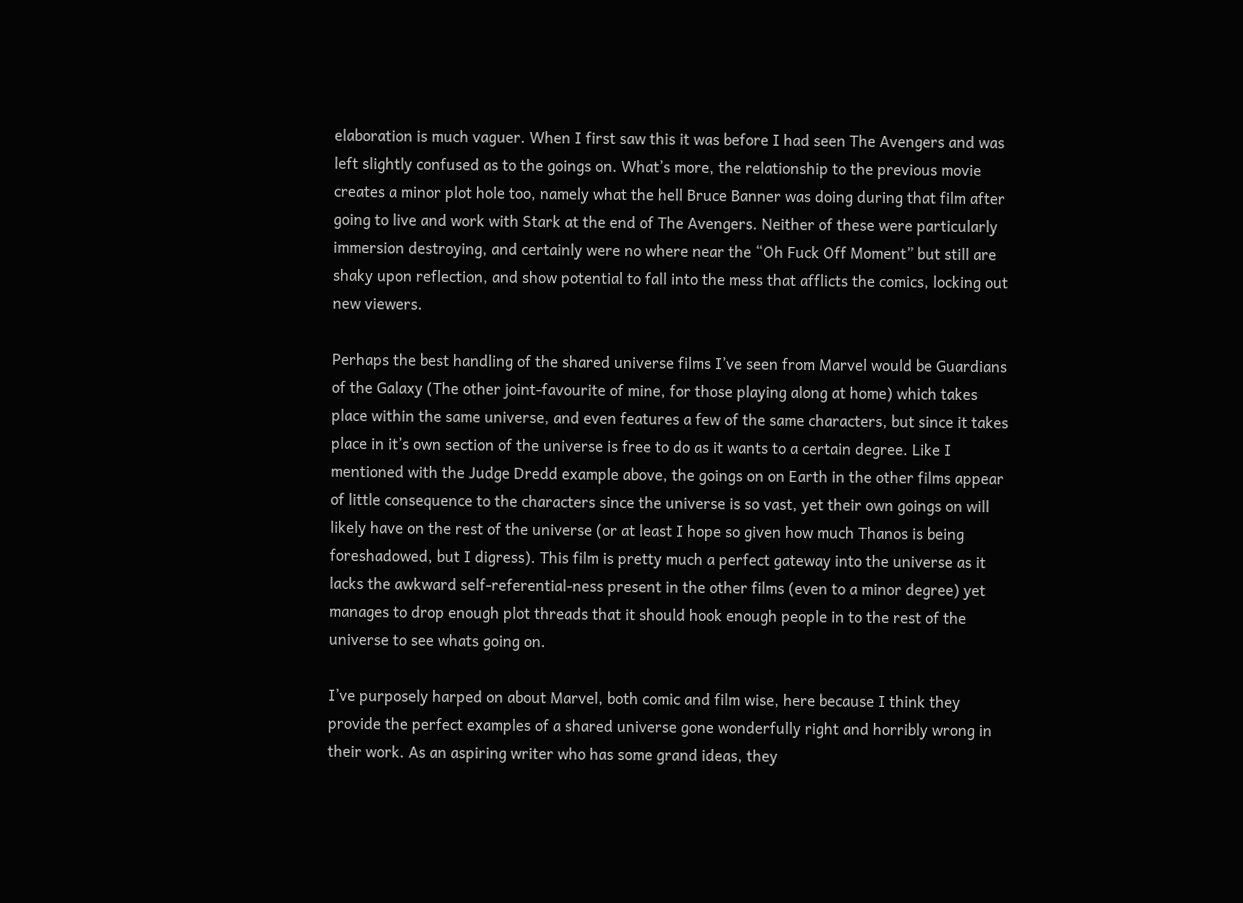elaboration is much vaguer. When I first saw this it was before I had seen The Avengers and was left slightly confused as to the goings on. What’s more, the relationship to the previous movie creates a minor plot hole too, namely what the hell Bruce Banner was doing during that film after going to live and work with Stark at the end of The Avengers. Neither of these were particularly immersion destroying, and certainly were no where near the “Oh Fuck Off Moment” but still are shaky upon reflection, and show potential to fall into the mess that afflicts the comics, locking out new viewers.

Perhaps the best handling of the shared universe films I’ve seen from Marvel would be Guardians of the Galaxy (The other joint-favourite of mine, for those playing along at home) which takes place within the same universe, and even features a few of the same characters, but since it takes place in it’s own section of the universe is free to do as it wants to a certain degree. Like I mentioned with the Judge Dredd example above, the goings on on Earth in the other films appear of little consequence to the characters since the universe is so vast, yet their own goings on will likely have on the rest of the universe (or at least I hope so given how much Thanos is being foreshadowed, but I digress). This film is pretty much a perfect gateway into the universe as it lacks the awkward self-referential-ness present in the other films (even to a minor degree) yet manages to drop enough plot threads that it should hook enough people in to the rest of the universe to see whats going on.

I’ve purposely harped on about Marvel, both comic and film wise, here because I think they provide the perfect examples of a shared universe gone wonderfully right and horribly wrong in their work. As an aspiring writer who has some grand ideas, they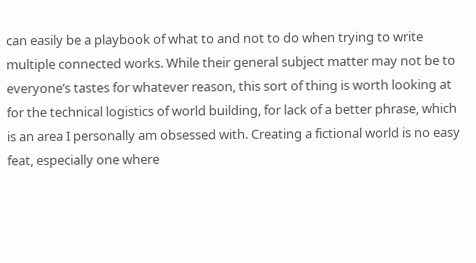can easily be a playbook of what to and not to do when trying to write multiple connected works. While their general subject matter may not be to everyone’s tastes for whatever reason, this sort of thing is worth looking at for the technical logistics of world building, for lack of a better phrase, which is an area I personally am obsessed with. Creating a fictional world is no easy feat, especially one where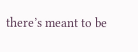there’s meant to be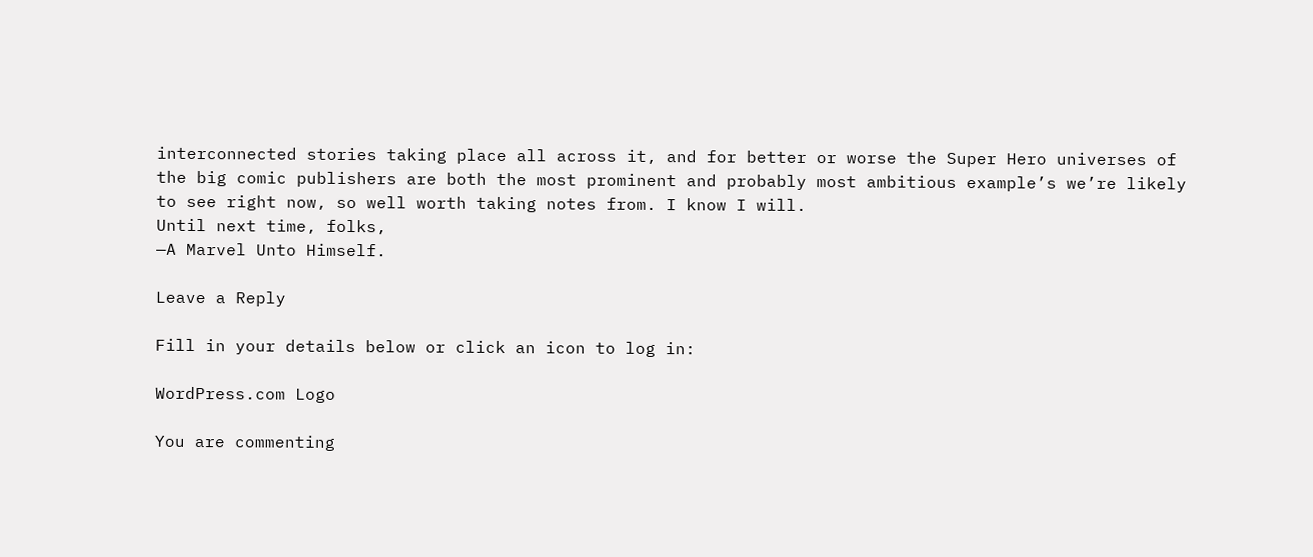interconnected stories taking place all across it, and for better or worse the Super Hero universes of the big comic publishers are both the most prominent and probably most ambitious example’s we’re likely to see right now, so well worth taking notes from. I know I will.
Until next time, folks,
—A Marvel Unto Himself.

Leave a Reply

Fill in your details below or click an icon to log in:

WordPress.com Logo

You are commenting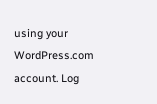using your WordPress.com account. Log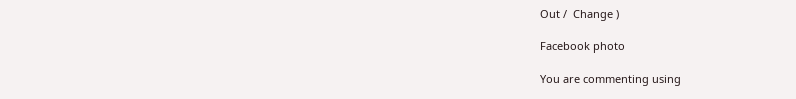Out /  Change )

Facebook photo

You are commenting using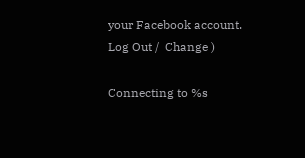your Facebook account. Log Out /  Change )

Connecting to %s